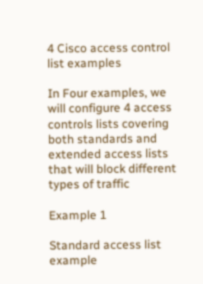4 Cisco access control list examples

In Four examples, we will configure 4 access controls lists covering both standards and extended access lists that will block different types of traffic

Example 1

Standard access list example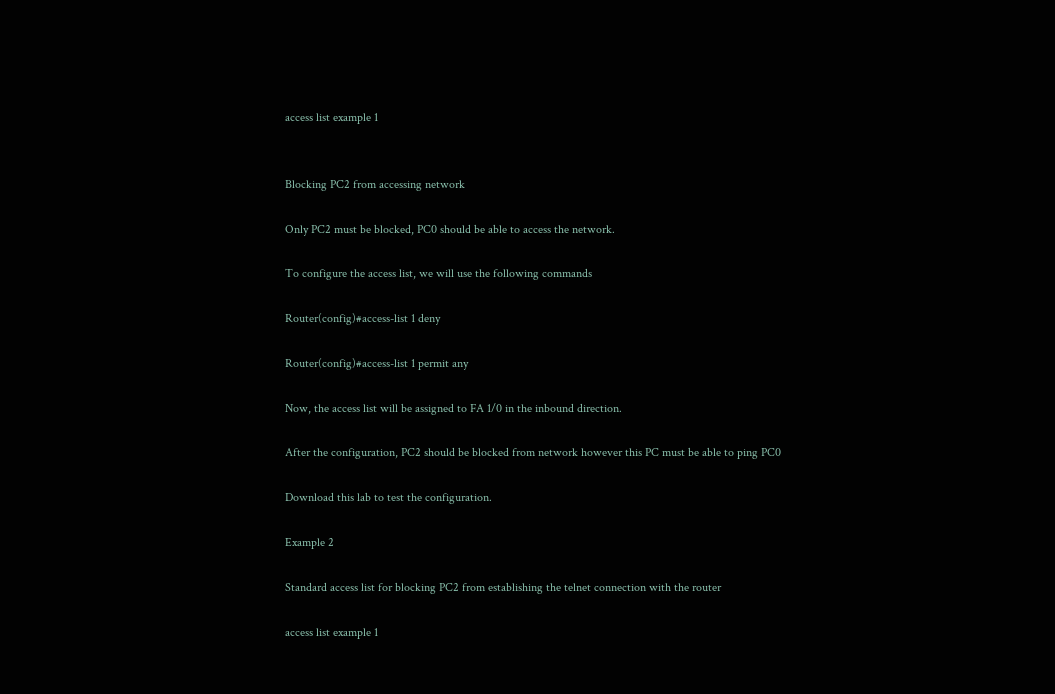access list example 1


Blocking PC2 from accessing network

Only PC2 must be blocked, PC0 should be able to access the network.

To configure the access list, we will use the following commands

Router(config)#access-list 1 deny

Router(config)#access-list 1 permit any

Now, the access list will be assigned to FA 1/0 in the inbound direction.

After the configuration, PC2 should be blocked from network however this PC must be able to ping PC0

Download this lab to test the configuration.

Example 2

Standard access list for blocking PC2 from establishing the telnet connection with the router

access list example 1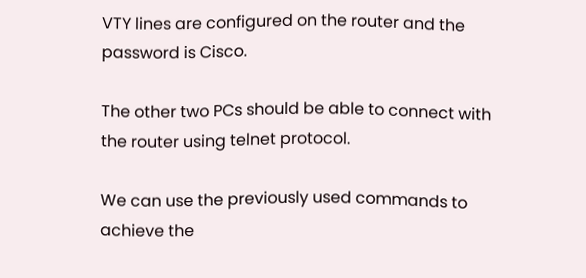VTY lines are configured on the router and the password is Cisco.

The other two PCs should be able to connect with the router using telnet protocol.

We can use the previously used commands to achieve the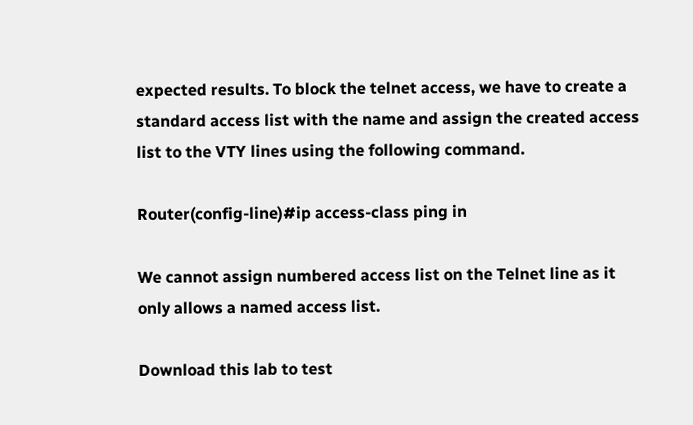expected results. To block the telnet access, we have to create a standard access list with the name and assign the created access list to the VTY lines using the following command.

Router(config-line)#ip access-class ping in

We cannot assign numbered access list on the Telnet line as it only allows a named access list.

Download this lab to test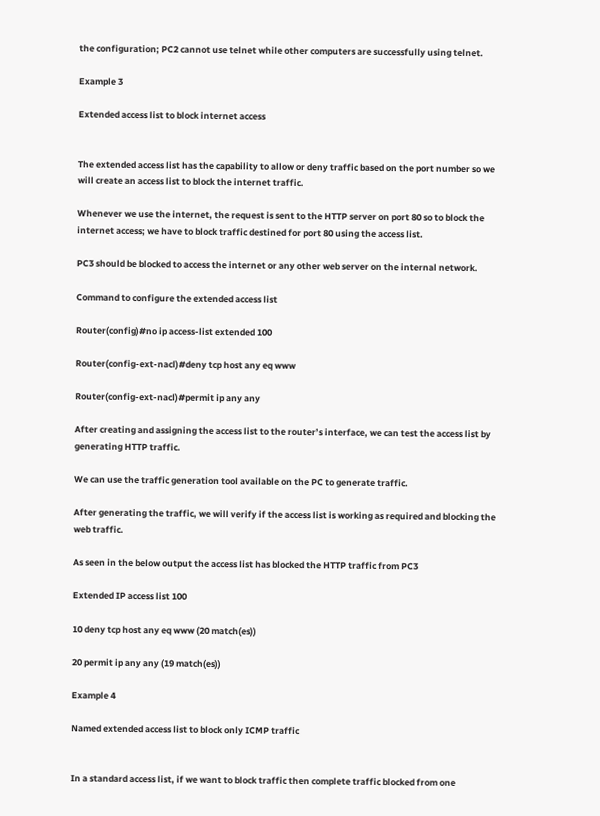the configuration; PC2 cannot use telnet while other computers are successfully using telnet.

Example 3

Extended access list to block internet access


The extended access list has the capability to allow or deny traffic based on the port number so we will create an access list to block the internet traffic.

Whenever we use the internet, the request is sent to the HTTP server on port 80 so to block the internet access; we have to block traffic destined for port 80 using the access list.

PC3 should be blocked to access the internet or any other web server on the internal network.

Command to configure the extended access list

Router(config)#no ip access-list extended 100

Router(config-ext-nacl)#deny tcp host any eq www

Router(config-ext-nacl)#permit ip any any

After creating and assigning the access list to the router’s interface, we can test the access list by generating HTTP traffic.

We can use the traffic generation tool available on the PC to generate traffic.

After generating the traffic, we will verify if the access list is working as required and blocking the web traffic.

As seen in the below output the access list has blocked the HTTP traffic from PC3

Extended IP access list 100

10 deny tcp host any eq www (20 match(es))

20 permit ip any any (19 match(es))

Example 4

Named extended access list to block only ICMP traffic


In a standard access list, if we want to block traffic then complete traffic blocked from one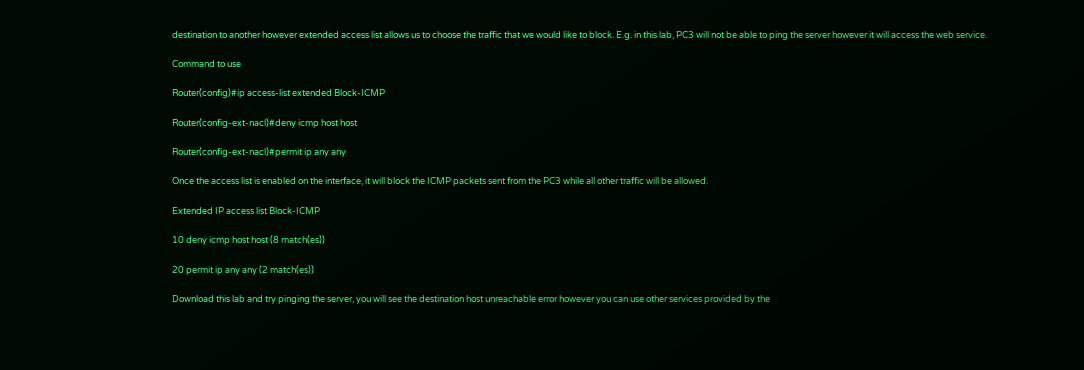destination to another however extended access list allows us to choose the traffic that we would like to block. E.g. in this lab, PC3 will not be able to ping the server however it will access the web service.

Command to use

Router(config)#ip access-list extended Block-ICMP

Router(config-ext-nacl)#deny icmp host host

Router(config-ext-nacl)#permit ip any any

Once the access list is enabled on the interface, it will block the ICMP packets sent from the PC3 while all other traffic will be allowed.

Extended IP access list Block-ICMP

10 deny icmp host host (8 match(es))

20 permit ip any any (2 match(es))

Download this lab and try pinging the server, you will see the destination host unreachable error however you can use other services provided by the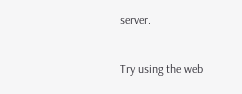server.

Try using the web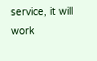service, it will work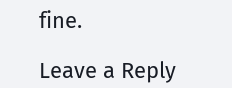fine.

Leave a Reply